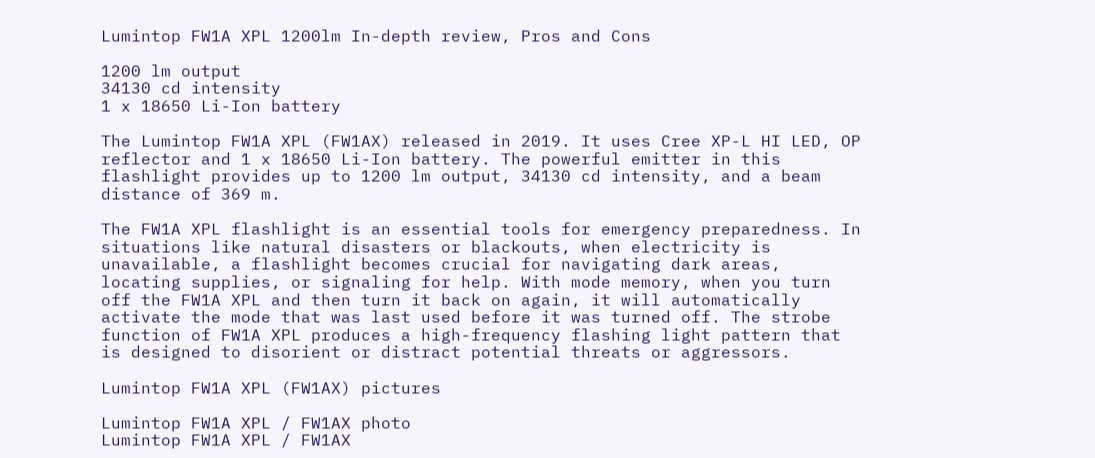Lumintop FW1A XPL 1200lm In-depth review, Pros and Cons

1200 lm output
34130 cd intensity
1 x 18650 Li-Ion battery

The Lumintop FW1A XPL (FW1AX) released in 2019. It uses Cree XP-L HI LED, OP reflector and 1 x 18650 Li-Ion battery. The powerful emitter in this flashlight provides up to 1200 lm output, 34130 cd intensity, and a beam distance of 369 m.

The FW1A XPL flashlight is an essential tools for emergency preparedness. In situations like natural disasters or blackouts, when electricity is unavailable, a flashlight becomes crucial for navigating dark areas, locating supplies, or signaling for help. With mode memory, when you turn off the FW1A XPL and then turn it back on again, it will automatically activate the mode that was last used before it was turned off. The strobe function of FW1A XPL produces a high-frequency flashing light pattern that is designed to disorient or distract potential threats or aggressors.

Lumintop FW1A XPL (FW1AX) pictures

Lumintop FW1A XPL / FW1AX photo
Lumintop FW1A XPL / FW1AX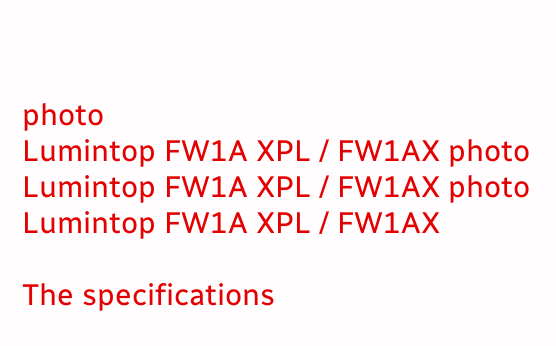photo
Lumintop FW1A XPL / FW1AX photo
Lumintop FW1A XPL / FW1AX photo
Lumintop FW1A XPL / FW1AX

The specifications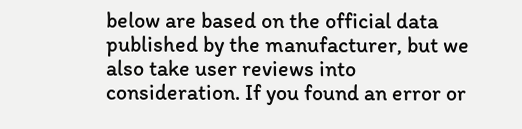below are based on the official data published by the manufacturer, but we also take user reviews into consideration. If you found an error or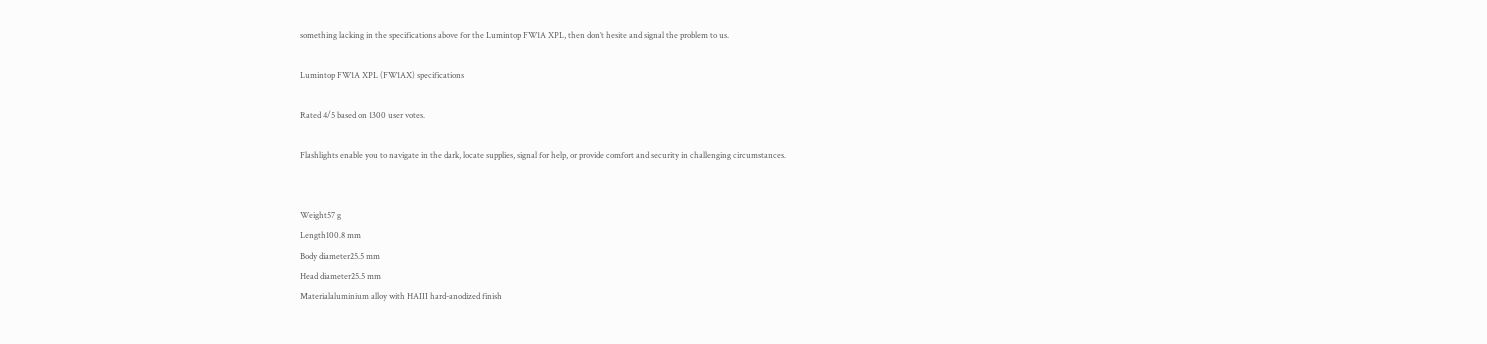something lacking in the specifications above for the Lumintop FW1A XPL, then don’t hesite and signal the problem to us.

Lumintop FW1A XPL (FW1AX) specifications

Rated 4/5 based on 1300 user votes.

Flashlights enable you to navigate in the dark, locate supplies, signal for help, or provide comfort and security in challenging circumstances.


Weight57 g
Length100.8 mm
Body diameter25.5 mm
Head diameter25.5 mm
Materialaluminium alloy with HAIII hard-anodized finish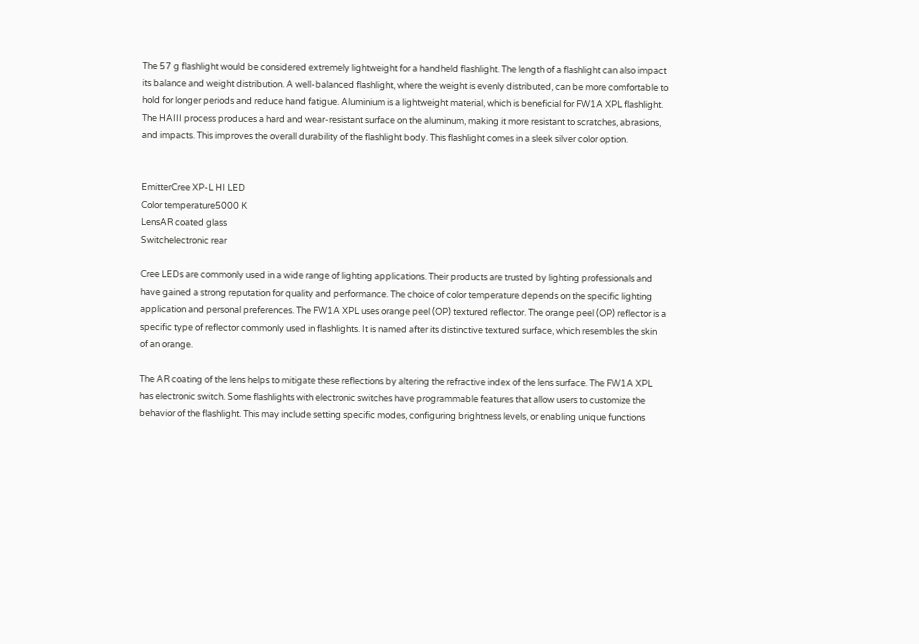The 57 g flashlight would be considered extremely lightweight for a handheld flashlight. The length of a flashlight can also impact its balance and weight distribution. A well-balanced flashlight, where the weight is evenly distributed, can be more comfortable to hold for longer periods and reduce hand fatigue. Aluminium is a lightweight material, which is beneficial for FW1A XPL flashlight. The HAIII process produces a hard and wear-resistant surface on the aluminum, making it more resistant to scratches, abrasions, and impacts. This improves the overall durability of the flashlight body. This flashlight comes in a sleek silver color option.


EmitterCree XP-L HI LED
Color temperature5000 K
LensAR coated glass
Switchelectronic rear

Cree LEDs are commonly used in a wide range of lighting applications. Their products are trusted by lighting professionals and have gained a strong reputation for quality and performance. The choice of color temperature depends on the specific lighting application and personal preferences. The FW1A XPL uses orange peel (OP) textured reflector. The orange peel (OP) reflector is a specific type of reflector commonly used in flashlights. It is named after its distinctive textured surface, which resembles the skin of an orange.

The AR coating of the lens helps to mitigate these reflections by altering the refractive index of the lens surface. The FW1A XPL has electronic switch. Some flashlights with electronic switches have programmable features that allow users to customize the behavior of the flashlight. This may include setting specific modes, configuring brightness levels, or enabling unique functions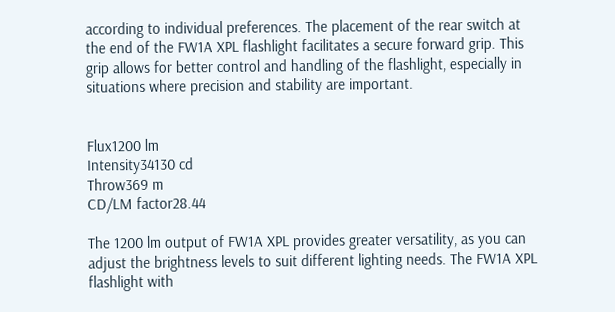according to individual preferences. The placement of the rear switch at the end of the FW1A XPL flashlight facilitates a secure forward grip. This grip allows for better control and handling of the flashlight, especially in situations where precision and stability are important.


Flux1200 lm
Intensity34130 cd
Throw369 m
CD/LM factor28.44

The 1200 lm output of FW1A XPL provides greater versatility, as you can adjust the brightness levels to suit different lighting needs. The FW1A XPL flashlight with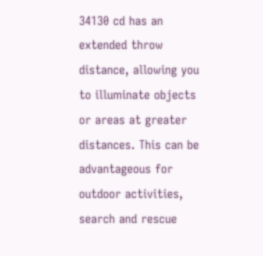34130 cd has an extended throw distance, allowing you to illuminate objects or areas at greater distances. This can be advantageous for outdoor activities, search and rescue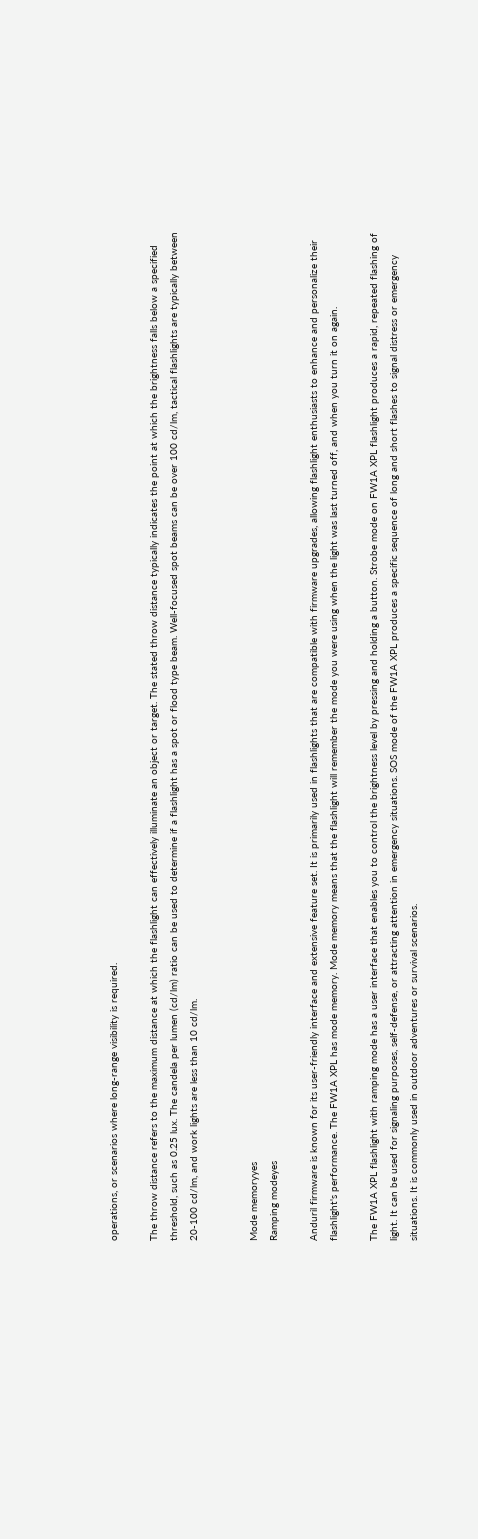operations, or scenarios where long-range visibility is required.

The throw distance refers to the maximum distance at which the flashlight can effectively illuminate an object or target. The stated throw distance typically indicates the point at which the brightness falls below a specified threshold, such as 0.25 lux. The candela per lumen (cd/lm) ratio can be used to determine if a flashlight has a spot or flood type beam. Well-focused spot beams can be over 100 cd/lm, tactical flashlights are typically between 20-100 cd/lm, and work lights are less than 10 cd/lm.


Mode memoryyes
Ramping modeyes

Anduril firmware is known for its user-friendly interface and extensive feature set. It is primarily used in flashlights that are compatible with firmware upgrades, allowing flashlight enthusiasts to enhance and personalize their flashlight's performance. The FW1A XPL has mode memory. Mode memory means that the flashlight will remember the mode you were using when the light was last turned off, and when you turn it on again.

The FW1A XPL flashlight with ramping mode has a user interface that enables you to control the brightness level by pressing and holding a button. Strobe mode on FW1A XPL flashlight produces a rapid, repeated flashing of light. It can be used for signaling purposes, self-defense, or attracting attention in emergency situations. SOS mode of the FW1A XPL produces a specific sequence of long and short flashes to signal distress or emergency situations. It is commonly used in outdoor adventures or survival scenarios.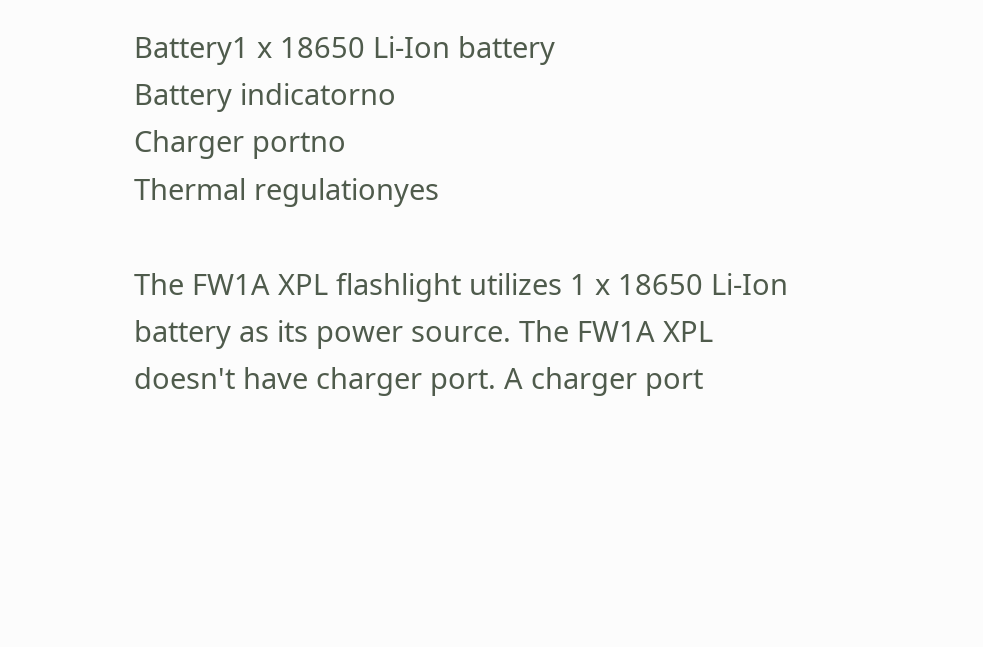Battery1 x 18650 Li-Ion battery
Battery indicatorno
Charger portno
Thermal regulationyes

The FW1A XPL flashlight utilizes 1 x 18650 Li-Ion battery as its power source. The FW1A XPL doesn't have charger port. A charger port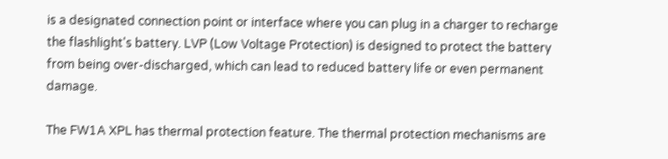is a designated connection point or interface where you can plug in a charger to recharge the flashlight's battery. LVP (Low Voltage Protection) is designed to protect the battery from being over-discharged, which can lead to reduced battery life or even permanent damage.

The FW1A XPL has thermal protection feature. The thermal protection mechanisms are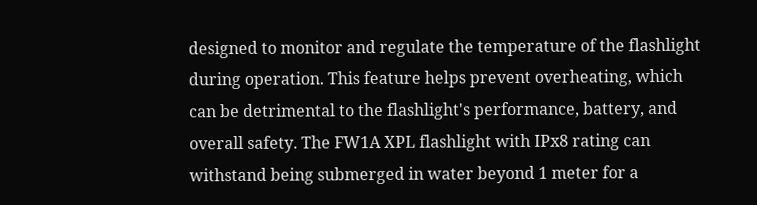designed to monitor and regulate the temperature of the flashlight during operation. This feature helps prevent overheating, which can be detrimental to the flashlight's performance, battery, and overall safety. The FW1A XPL flashlight with IPx8 rating can withstand being submerged in water beyond 1 meter for a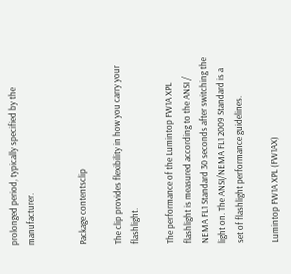prolonged period, typically specified by the manufacturer.


Package contentsclip

The clip provides flexibility in how you carry your flashlight.

The performance of the Lumintop FW1A XPL flashlight is measured according to the ANSI / NEMA FL1 Standard 30 seconds after switching the light on. The ANSI/NEMA FL1 2009 Standard is a set of flashlight performance guidelines.

Lumintop FW1A XPL (FW1AX)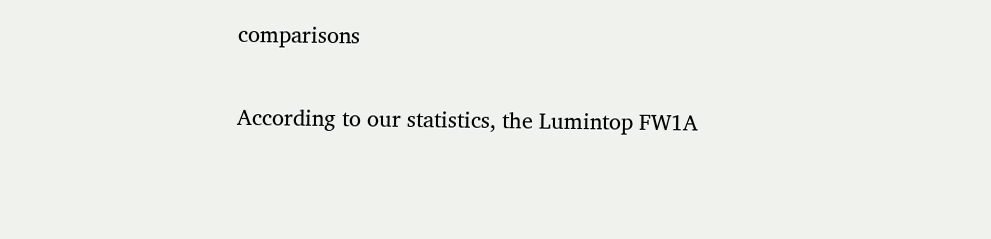comparisons

According to our statistics, the Lumintop FW1A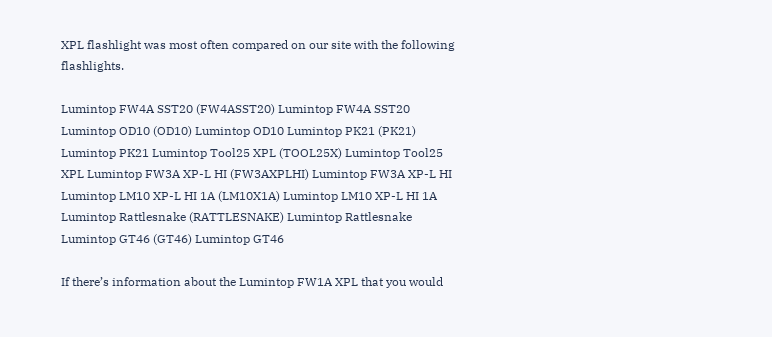XPL flashlight was most often compared on our site with the following flashlights.

Lumintop FW4A SST20 (FW4ASST20) Lumintop FW4A SST20 Lumintop OD10 (OD10) Lumintop OD10 Lumintop PK21 (PK21) Lumintop PK21 Lumintop Tool25 XPL (TOOL25X) Lumintop Tool25 XPL Lumintop FW3A XP-L HI (FW3AXPLHI) Lumintop FW3A XP-L HI Lumintop LM10 XP-L HI 1A (LM10X1A) Lumintop LM10 XP-L HI 1A Lumintop Rattlesnake (RATTLESNAKE) Lumintop Rattlesnake Lumintop GT46 (GT46) Lumintop GT46

If there’s information about the Lumintop FW1A XPL that you would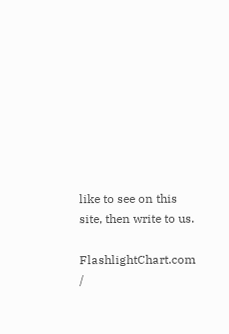like to see on this site, then write to us.

FlashlightChart.com /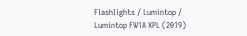Flashlights / Lumintop / Lumintop FW1A XPL (2019)